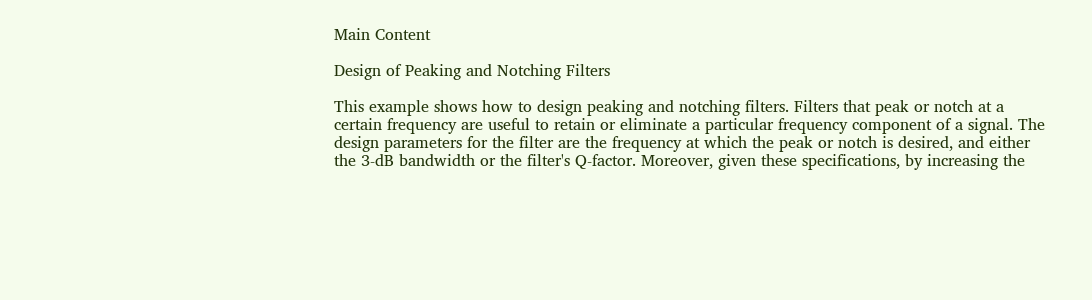Main Content

Design of Peaking and Notching Filters

This example shows how to design peaking and notching filters. Filters that peak or notch at a certain frequency are useful to retain or eliminate a particular frequency component of a signal. The design parameters for the filter are the frequency at which the peak or notch is desired, and either the 3-dB bandwidth or the filter's Q-factor. Moreover, given these specifications, by increasing the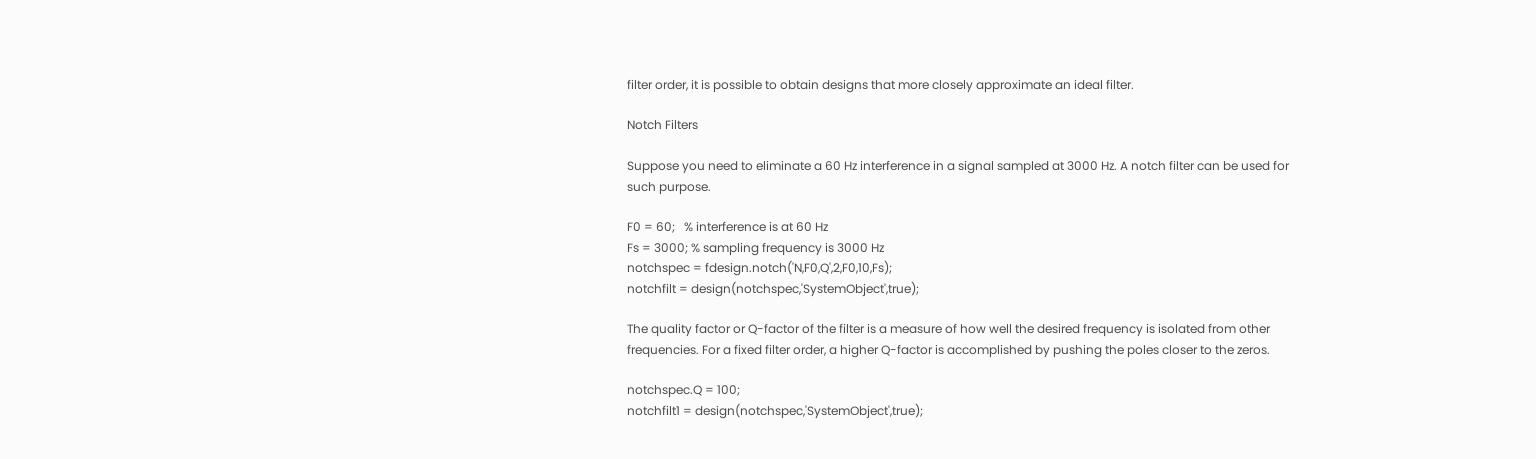filter order, it is possible to obtain designs that more closely approximate an ideal filter.

Notch Filters

Suppose you need to eliminate a 60 Hz interference in a signal sampled at 3000 Hz. A notch filter can be used for such purpose.

F0 = 60;   % interference is at 60 Hz
Fs = 3000; % sampling frequency is 3000 Hz
notchspec = fdesign.notch('N,F0,Q',2,F0,10,Fs);
notchfilt = design(notchspec,'SystemObject',true);

The quality factor or Q-factor of the filter is a measure of how well the desired frequency is isolated from other frequencies. For a fixed filter order, a higher Q-factor is accomplished by pushing the poles closer to the zeros.

notchspec.Q = 100;
notchfilt1 = design(notchspec,'SystemObject',true);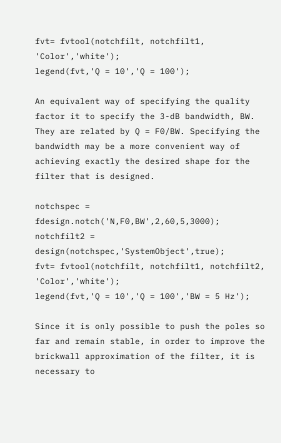fvt= fvtool(notchfilt, notchfilt1, 'Color','white');
legend(fvt,'Q = 10','Q = 100');

An equivalent way of specifying the quality factor it to specify the 3-dB bandwidth, BW. They are related by Q = F0/BW. Specifying the bandwidth may be a more convenient way of achieving exactly the desired shape for the filter that is designed.

notchspec = fdesign.notch('N,F0,BW',2,60,5,3000);
notchfilt2 = design(notchspec,'SystemObject',true);
fvt= fvtool(notchfilt, notchfilt1, notchfilt2, 'Color','white');
legend(fvt,'Q = 10','Q = 100','BW = 5 Hz');

Since it is only possible to push the poles so far and remain stable, in order to improve the brickwall approximation of the filter, it is necessary to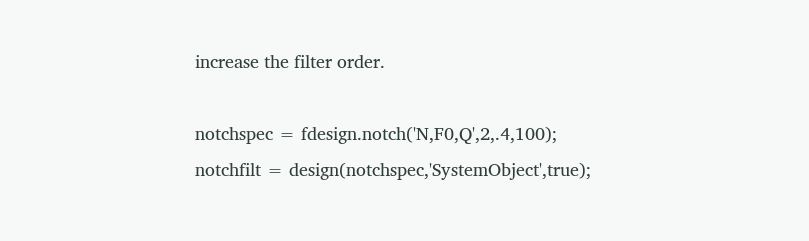increase the filter order.

notchspec = fdesign.notch('N,F0,Q',2,.4,100);
notchfilt = design(notchspec,'SystemObject',true);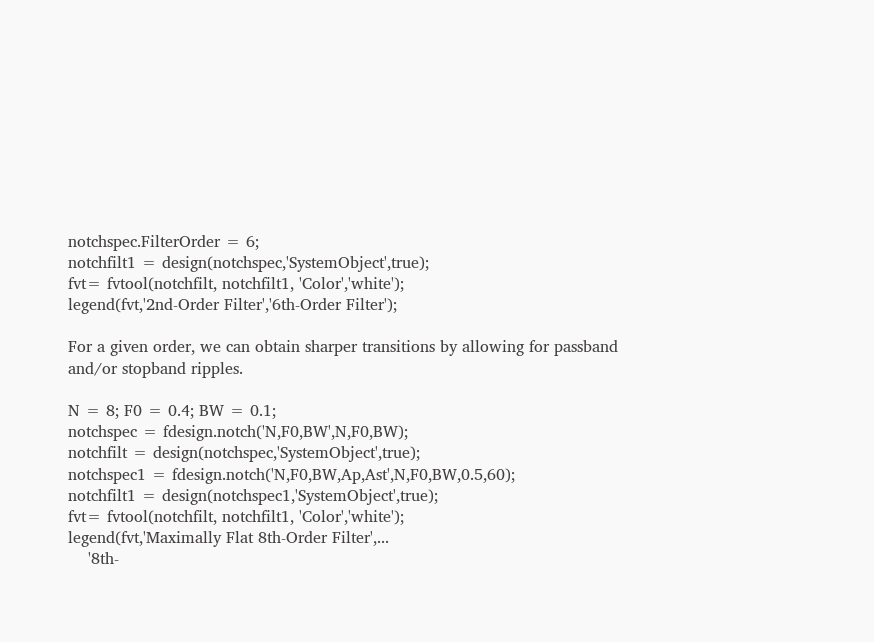notchspec.FilterOrder = 6;
notchfilt1 = design(notchspec,'SystemObject',true);
fvt= fvtool(notchfilt, notchfilt1, 'Color','white');
legend(fvt,'2nd-Order Filter','6th-Order Filter');

For a given order, we can obtain sharper transitions by allowing for passband and/or stopband ripples.

N = 8; F0 = 0.4; BW = 0.1;
notchspec = fdesign.notch('N,F0,BW',N,F0,BW);
notchfilt = design(notchspec,'SystemObject',true);
notchspec1 = fdesign.notch('N,F0,BW,Ap,Ast',N,F0,BW,0.5,60);
notchfilt1 = design(notchspec1,'SystemObject',true);
fvt= fvtool(notchfilt, notchfilt1, 'Color','white');
legend(fvt,'Maximally Flat 8th-Order Filter',...
    '8th-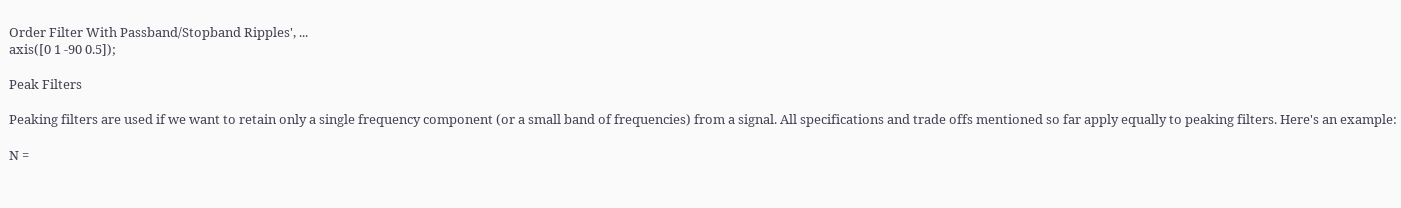Order Filter With Passband/Stopband Ripples', ...
axis([0 1 -90 0.5]);

Peak Filters

Peaking filters are used if we want to retain only a single frequency component (or a small band of frequencies) from a signal. All specifications and trade offs mentioned so far apply equally to peaking filters. Here's an example:

N =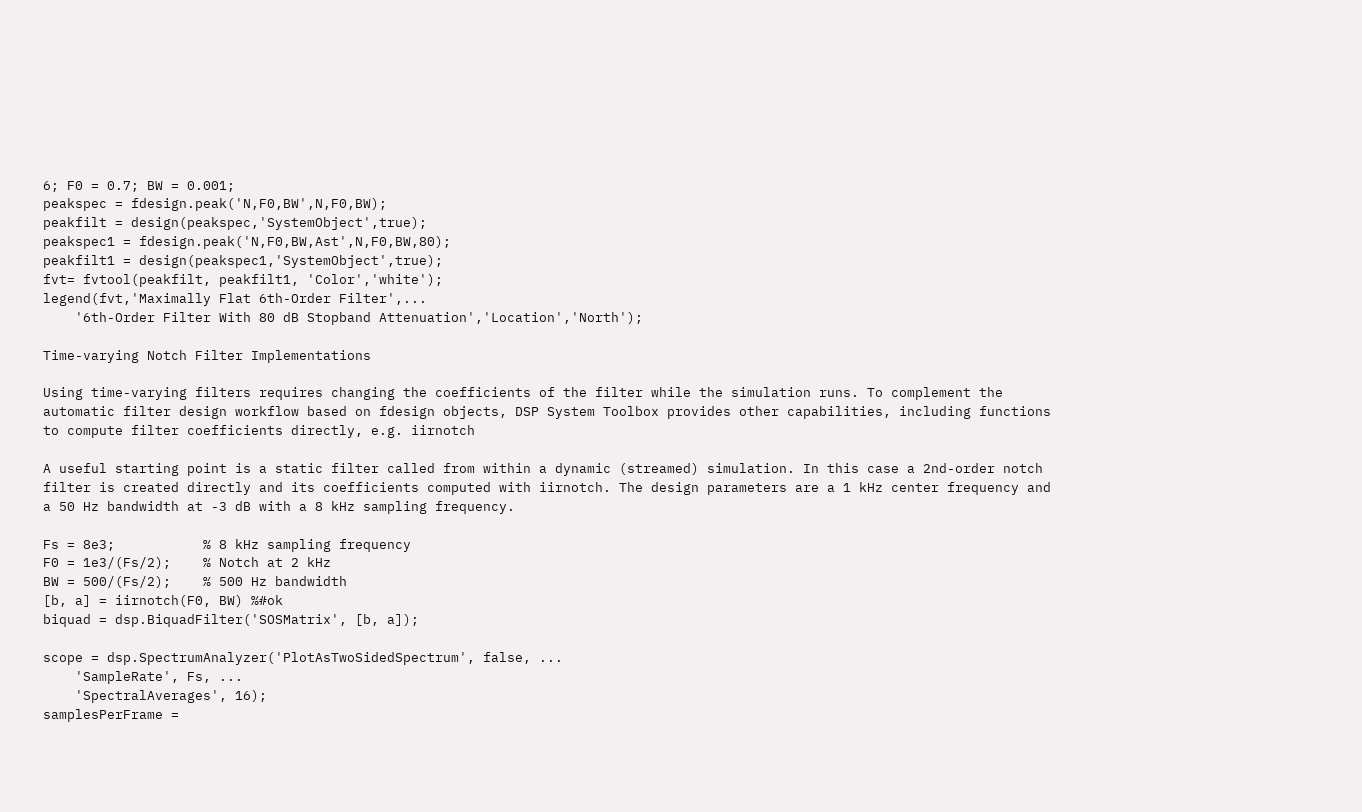6; F0 = 0.7; BW = 0.001;
peakspec = fdesign.peak('N,F0,BW',N,F0,BW);
peakfilt = design(peakspec,'SystemObject',true);
peakspec1 = fdesign.peak('N,F0,BW,Ast',N,F0,BW,80);
peakfilt1 = design(peakspec1,'SystemObject',true);
fvt= fvtool(peakfilt, peakfilt1, 'Color','white');
legend(fvt,'Maximally Flat 6th-Order Filter',...
    '6th-Order Filter With 80 dB Stopband Attenuation','Location','North');

Time-varying Notch Filter Implementations

Using time-varying filters requires changing the coefficients of the filter while the simulation runs. To complement the automatic filter design workflow based on fdesign objects, DSP System Toolbox provides other capabilities, including functions to compute filter coefficients directly, e.g. iirnotch

A useful starting point is a static filter called from within a dynamic (streamed) simulation. In this case a 2nd-order notch filter is created directly and its coefficients computed with iirnotch. The design parameters are a 1 kHz center frequency and a 50 Hz bandwidth at -3 dB with a 8 kHz sampling frequency.

Fs = 8e3;           % 8 kHz sampling frequency
F0 = 1e3/(Fs/2);    % Notch at 2 kHz
BW = 500/(Fs/2);    % 500 Hz bandwidth
[b, a] = iirnotch(F0, BW) %#ok
biquad = dsp.BiquadFilter('SOSMatrix', [b, a]);

scope = dsp.SpectrumAnalyzer('PlotAsTwoSidedSpectrum', false, ...
    'SampleRate', Fs, ...
    'SpectralAverages', 16);
samplesPerFrame =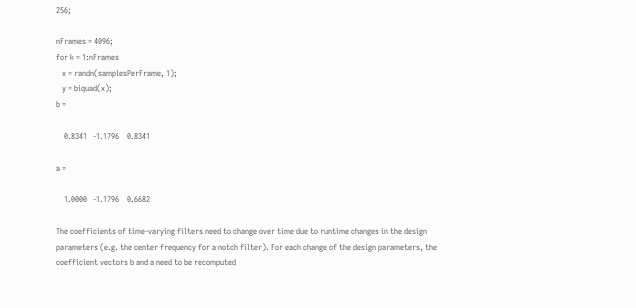256;

nFrames = 4096;
for k = 1:nFrames
   x = randn(samplesPerFrame, 1);
   y = biquad(x);
b =

    0.8341   -1.1796    0.8341

a =

    1.0000   -1.1796    0.6682

The coefficients of time-varying filters need to change over time due to runtime changes in the design parameters (e.g. the center frequency for a notch filter). For each change of the design parameters, the coefficient vectors b and a need to be recomputed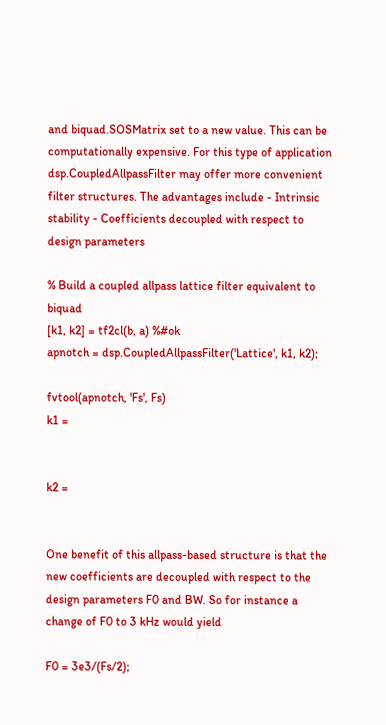and biquad.SOSMatrix set to a new value. This can be computationally expensive. For this type of application dsp.CoupledAllpassFilter may offer more convenient filter structures. The advantages include - Intrinsic stability - Coefficients decoupled with respect to design parameters

% Build a coupled allpass lattice filter equivalent to biquad
[k1, k2] = tf2cl(b, a) %#ok
apnotch = dsp.CoupledAllpassFilter('Lattice', k1, k2);

fvtool(apnotch, 'Fs', Fs)
k1 =


k2 =


One benefit of this allpass-based structure is that the new coefficients are decoupled with respect to the design parameters F0 and BW. So for instance a change of F0 to 3 kHz would yield

F0 = 3e3/(Fs/2);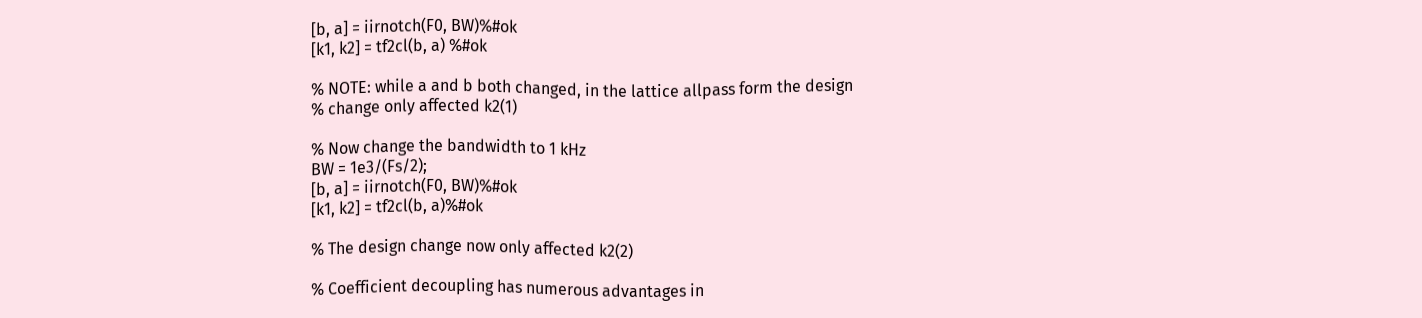[b, a] = iirnotch(F0, BW)%#ok
[k1, k2] = tf2cl(b, a) %#ok

% NOTE: while a and b both changed, in the lattice allpass form the design
% change only affected k2(1)

% Now change the bandwidth to 1 kHz
BW = 1e3/(Fs/2);
[b, a] = iirnotch(F0, BW)%#ok
[k1, k2] = tf2cl(b, a)%#ok

% The design change now only affected k2(2)

% Coefficient decoupling has numerous advantages in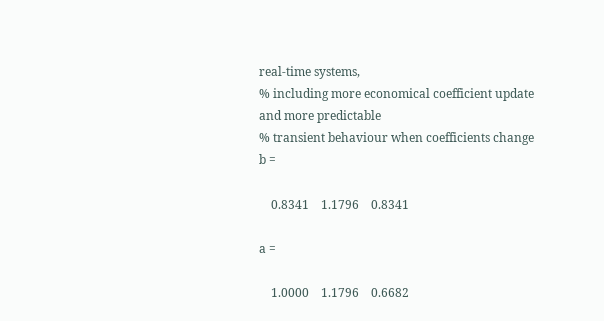real-time systems,
% including more economical coefficient update and more predictable
% transient behaviour when coefficients change
b =

    0.8341    1.1796    0.8341

a =

    1.0000    1.1796    0.6682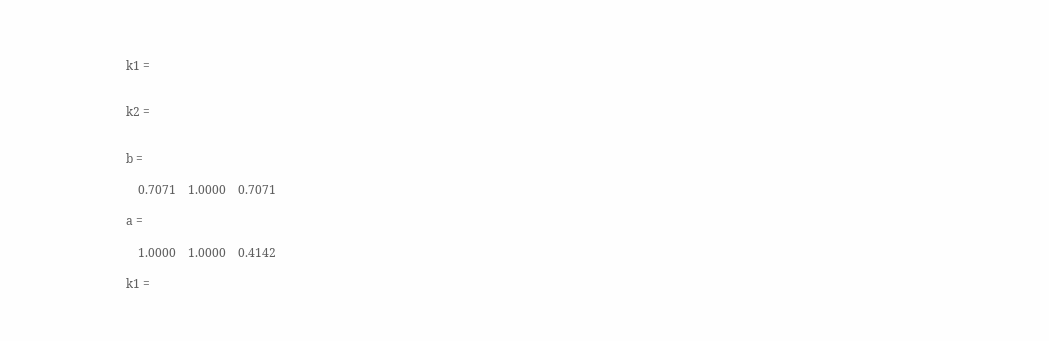k1 =


k2 =


b =

    0.7071    1.0000    0.7071

a =

    1.0000    1.0000    0.4142

k1 =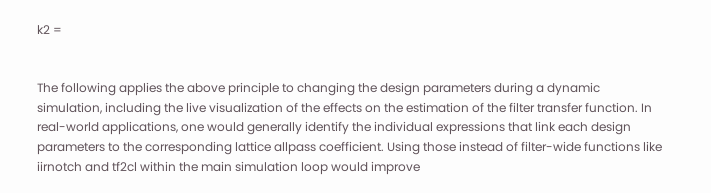k2 =


The following applies the above principle to changing the design parameters during a dynamic simulation, including the live visualization of the effects on the estimation of the filter transfer function. In real-world applications, one would generally identify the individual expressions that link each design parameters to the corresponding lattice allpass coefficient. Using those instead of filter-wide functions like iirnotch and tf2cl within the main simulation loop would improve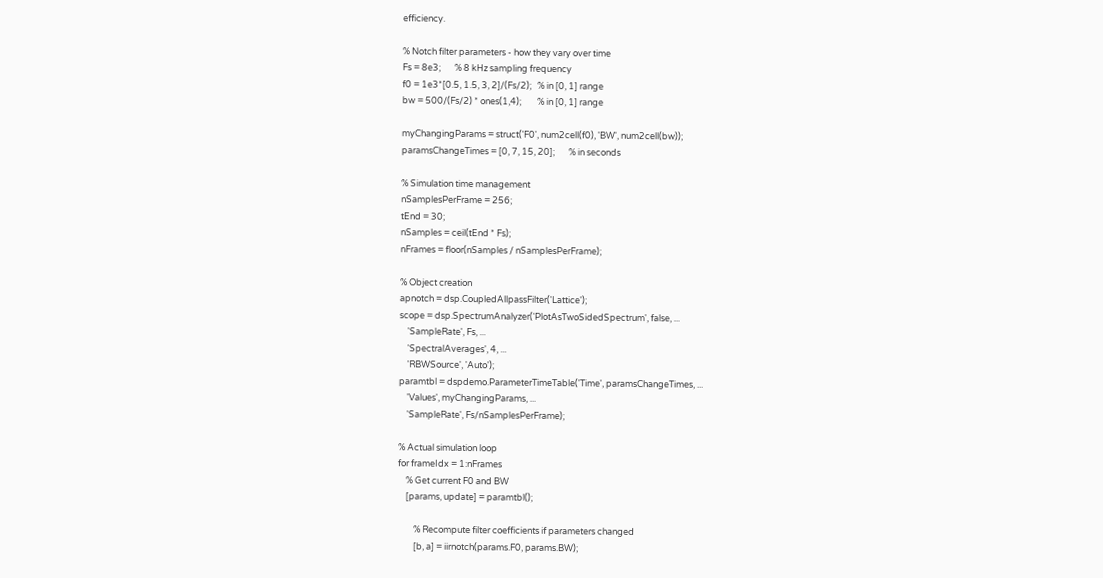efficiency.

% Notch filter parameters - how they vary over time
Fs = 8e3;       % 8 kHz sampling frequency
f0 = 1e3*[0.5, 1.5, 3, 2]/(Fs/2);   % in [0, 1] range
bw = 500/(Fs/2) * ones(1,4);        % in [0, 1] range

myChangingParams = struct('F0', num2cell(f0), 'BW', num2cell(bw));
paramsChangeTimes = [0, 7, 15, 20];       % in seconds

% Simulation time management
nSamplesPerFrame = 256;
tEnd = 30;
nSamples = ceil(tEnd * Fs);
nFrames = floor(nSamples / nSamplesPerFrame);

% Object creation
apnotch = dsp.CoupledAllpassFilter('Lattice');
scope = dsp.SpectrumAnalyzer('PlotAsTwoSidedSpectrum', false, ...
    'SampleRate', Fs, ...
    'SpectralAverages', 4, ...
    'RBWSource', 'Auto');
paramtbl = dspdemo.ParameterTimeTable('Time', paramsChangeTimes, ...
    'Values', myChangingParams, ...
    'SampleRate', Fs/nSamplesPerFrame);

% Actual simulation loop
for frameIdx = 1:nFrames
    % Get current F0 and BW
    [params, update] = paramtbl();

        % Recompute filter coefficients if parameters changed
        [b, a] = iirnotch(params.F0, params.BW);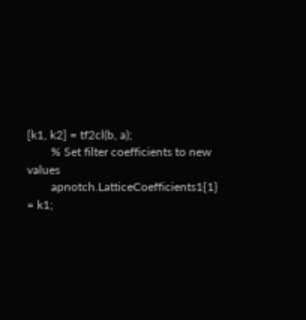[k1, k2] = tf2cl(b, a);
        % Set filter coefficients to new values
        apnotch.LatticeCoefficients1{1} = k1;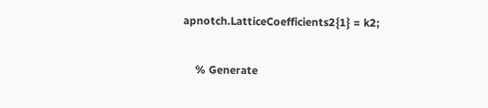apnotch.LatticeCoefficients2{1} = k2;

    % Generate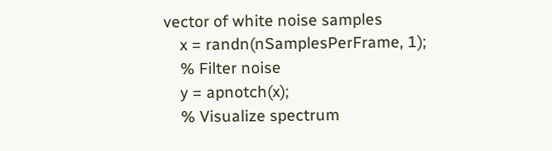vector of white noise samples
    x = randn(nSamplesPerFrame, 1);
    % Filter noise
    y = apnotch(x);
    % Visualize spectrum